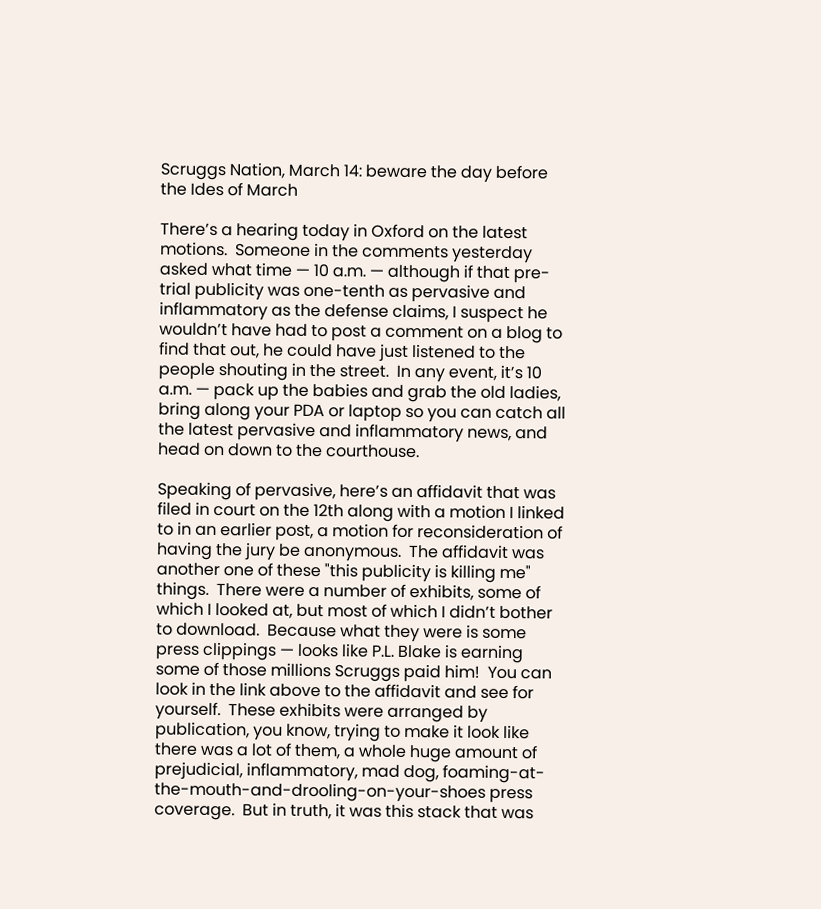Scruggs Nation, March 14: beware the day before the Ides of March

There’s a hearing today in Oxford on the latest motions.  Someone in the comments yesterday asked what time — 10 a.m. — although if that pre-trial publicity was one-tenth as pervasive and inflammatory as the defense claims, I suspect he wouldn’t have had to post a comment on a blog to find that out, he could have just listened to the people shouting in the street.  In any event, it’s 10 a.m. — pack up the babies and grab the old ladies, bring along your PDA or laptop so you can catch all the latest pervasive and inflammatory news, and head on down to the courthouse.

Speaking of pervasive, here’s an affidavit that was filed in court on the 12th along with a motion I linked to in an earlier post, a motion for reconsideration of having the jury be anonymous.  The affidavit was another one of these "this publicity is killing me" things.  There were a number of exhibits, some of which I looked at, but most of which I didn’t bother to download.  Because what they were is some press clippings — looks like P.L. Blake is earning some of those millions Scruggs paid him!  You can look in the link above to the affidavit and see for yourself.  These exhibits were arranged by publication, you know, trying to make it look like there was a lot of them, a whole huge amount of prejudicial, inflammatory, mad dog, foaming-at-the-mouth-and-drooling-on-your-shoes press coverage.  But in truth, it was this stack that was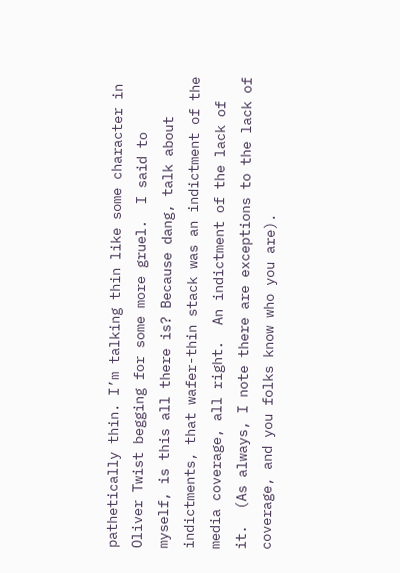pathetically thin. I’m talking thin like some character in Oliver Twist begging for some more gruel.  I said to myself, is this all there is? Because dang, talk about indictments, that wafer-thin stack was an indictment of the media coverage, all right.  An indictment of the lack of it.  (As always, I note there are exceptions to the lack of coverage, and you folks know who you are).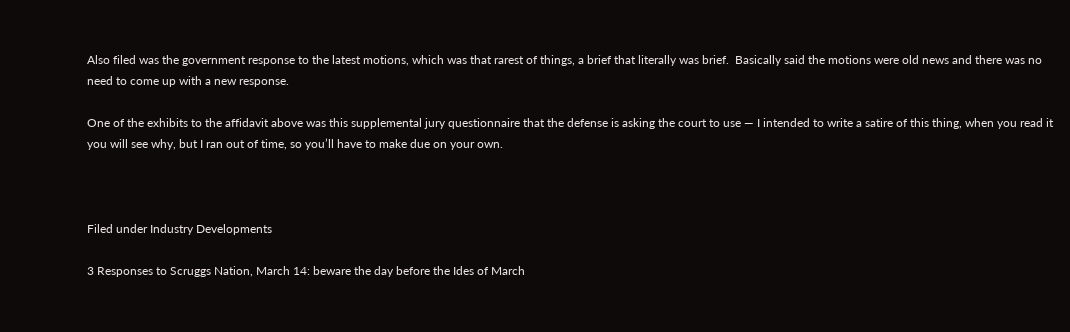Also filed was the government response to the latest motions, which was that rarest of things, a brief that literally was brief.  Basically said the motions were old news and there was no need to come up with a new response.

One of the exhibits to the affidavit above was this supplemental jury questionnaire that the defense is asking the court to use — I intended to write a satire of this thing, when you read it you will see why, but I ran out of time, so you’ll have to make due on your own.



Filed under Industry Developments

3 Responses to Scruggs Nation, March 14: beware the day before the Ides of March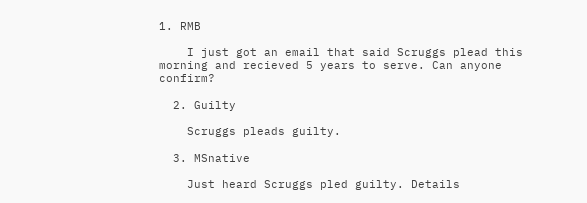1. RMB

    I just got an email that said Scruggs plead this morning and recieved 5 years to serve. Can anyone confirm?

  2. Guilty

    Scruggs pleads guilty.

  3. MSnative

    Just heard Scruggs pled guilty. Details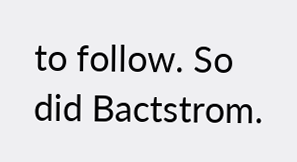to follow. So did Bactstrom.